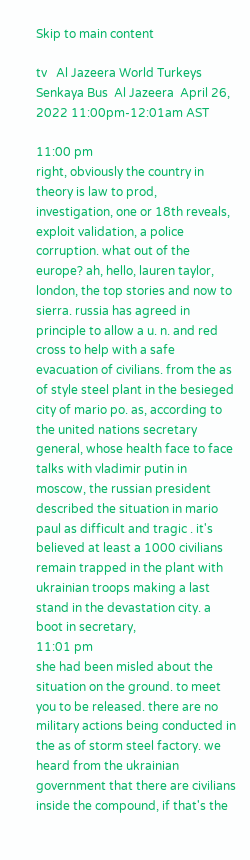Skip to main content

tv   Al Jazeera World Turkeys Senkaya Bus  Al Jazeera  April 26, 2022 11:00pm-12:01am AST

11:00 pm
right, obviously the country in theory is law to prod, investigation, one or 18th reveals, exploit validation, a police corruption. what out of the europe? ah, hello, lauren taylor, london, the top stories and now to sierra. russia has agreed in principle to allow a u. n. and red cross to help with a safe evacuation of civilians. from the as of style steel plant in the besieged city of mario po. as, according to the united nations secretary general, whose health face to face talks with vladimir putin in moscow, the russian president described the situation in mario paul as difficult and tragic . it's believed at least a 1000 civilians remain trapped in the plant with ukrainian troops making a last stand in the devastation city. a boot in secretary,
11:01 pm
she had been misled about the situation on the ground. to meet you to be released. there are no military actions being conducted in the as of storm steel factory. we heard from the ukrainian government that there are civilians inside the compound, if that's the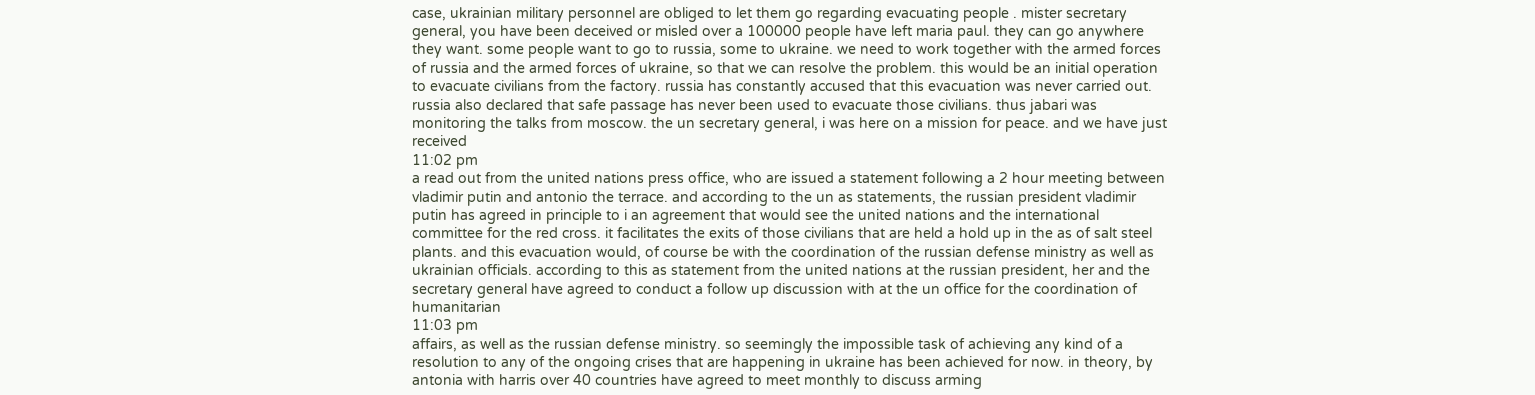case, ukrainian military personnel are obliged to let them go regarding evacuating people . mister secretary general, you have been deceived or misled over a 100000 people have left maria paul. they can go anywhere they want. some people want to go to russia, some to ukraine. we need to work together with the armed forces of russia and the armed forces of ukraine, so that we can resolve the problem. this would be an initial operation to evacuate civilians from the factory. russia has constantly accused that this evacuation was never carried out. russia also declared that safe passage has never been used to evacuate those civilians. thus jabari was monitoring the talks from moscow. the un secretary general, i was here on a mission for peace. and we have just received
11:02 pm
a read out from the united nations press office, who are issued a statement following a 2 hour meeting between vladimir putin and antonio the terrace. and according to the un as statements, the russian president vladimir putin has agreed in principle to i an agreement that would see the united nations and the international committee for the red cross. it facilitates the exits of those civilians that are held a hold up in the as of salt steel plants. and this evacuation would, of course be with the coordination of the russian defense ministry as well as ukrainian officials. according to this as statement from the united nations at the russian president, her and the secretary general have agreed to conduct a follow up discussion with at the un office for the coordination of humanitarian
11:03 pm
affairs, as well as the russian defense ministry. so seemingly the impossible task of achieving any kind of a resolution to any of the ongoing crises that are happening in ukraine has been achieved for now. in theory, by antonia with harris over 40 countries have agreed to meet monthly to discuss arming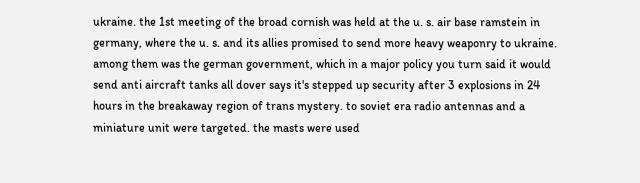ukraine. the 1st meeting of the broad cornish was held at the u. s. air base ramstein in germany, where the u. s. and its allies promised to send more heavy weaponry to ukraine. among them was the german government, which in a major policy you turn said it would send anti aircraft tanks all dover says it's stepped up security after 3 explosions in 24 hours in the breakaway region of trans mystery. to soviet era radio antennas and a miniature unit were targeted. the masts were used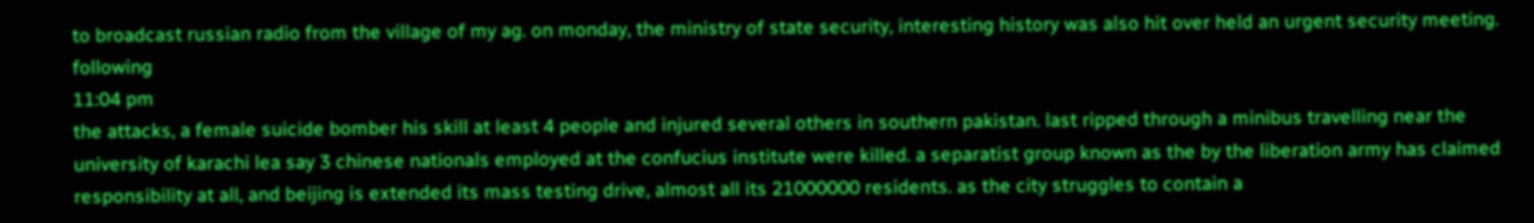to broadcast russian radio from the village of my ag. on monday, the ministry of state security, interesting history was also hit over held an urgent security meeting. following
11:04 pm
the attacks, a female suicide bomber his skill at least 4 people and injured several others in southern pakistan. last ripped through a minibus travelling near the university of karachi lea say 3 chinese nationals employed at the confucius institute were killed. a separatist group known as the by the liberation army has claimed responsibility at all, and beijing is extended its mass testing drive, almost all its 21000000 residents. as the city struggles to contain a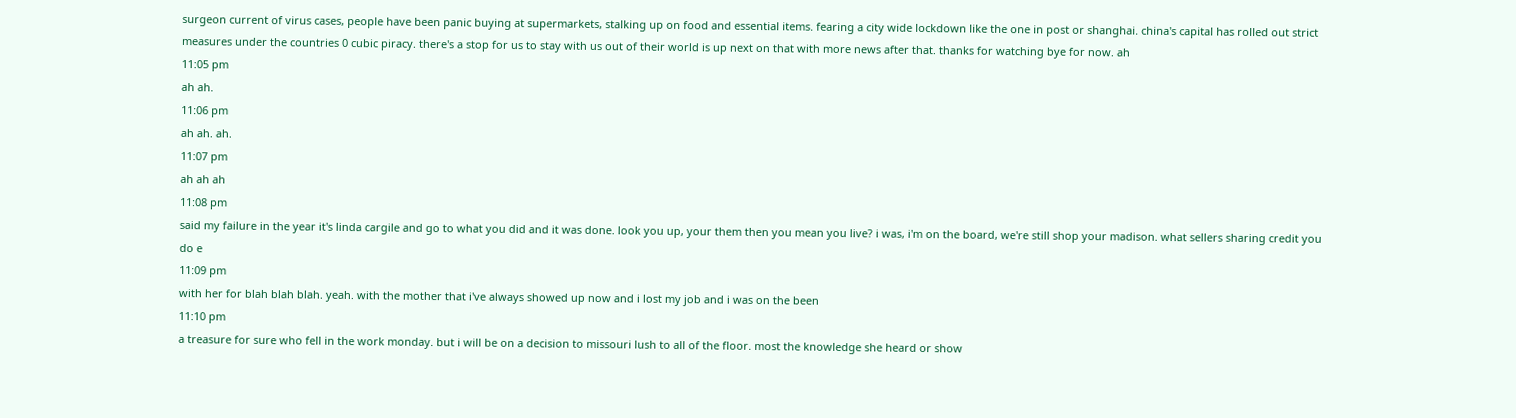surgeon current of virus cases, people have been panic buying at supermarkets, stalking up on food and essential items. fearing a city wide lockdown like the one in post or shanghai. china's capital has rolled out strict measures under the countries 0 cubic piracy. there's a stop for us to stay with us out of their world is up next on that with more news after that. thanks for watching bye for now. ah
11:05 pm
ah ah.
11:06 pm
ah ah. ah.
11:07 pm
ah ah ah
11:08 pm
said my failure in the year it's linda cargile and go to what you did and it was done. look you up, your them then you mean you live? i was, i'm on the board, we're still shop your madison. what sellers sharing credit you do e
11:09 pm
with her for blah blah blah. yeah. with the mother that i've always showed up now and i lost my job and i was on the been
11:10 pm
a treasure for sure who fell in the work monday. but i will be on a decision to missouri lush to all of the floor. most the knowledge she heard or show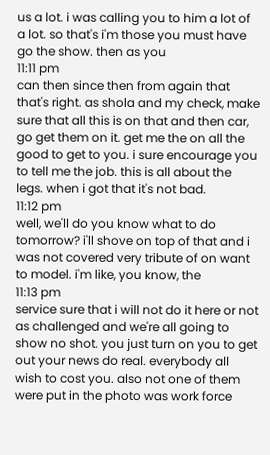us a lot. i was calling you to him a lot of a lot. so that's i'm those you must have go the show. then as you
11:11 pm
can then since then from again that that's right. as shola and my check, make sure that all this is on that and then car, go get them on it. get me the on all the good to get to you. i sure encourage you to tell me the job. this is all about the legs. when i got that it's not bad.
11:12 pm
well, we'll do you know what to do tomorrow? i'll shove on top of that and i was not covered very tribute of on want to model. i'm like, you know, the
11:13 pm
service sure that i will not do it here or not as challenged and we're all going to show no shot. you just turn on you to get out your news do real. everybody all wish to cost you. also not one of them were put in the photo was work force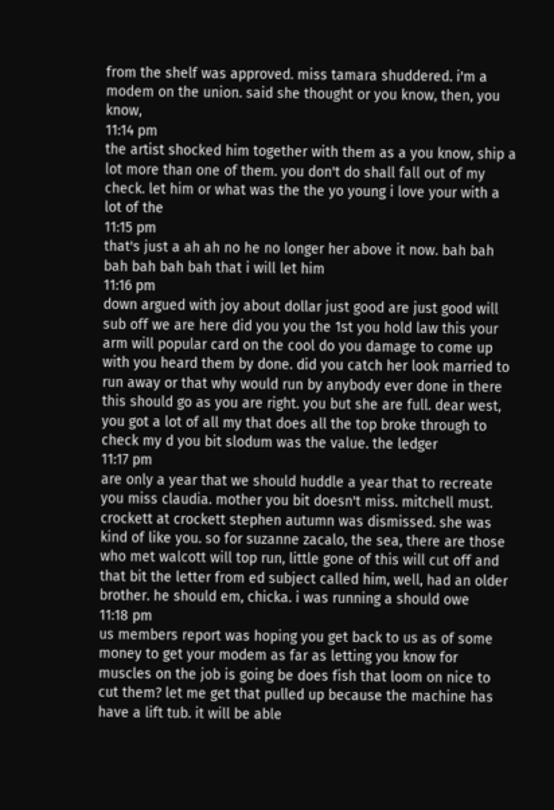from the shelf was approved. miss tamara shuddered. i'm a modem on the union. said she thought or you know, then, you know,
11:14 pm
the artist shocked him together with them as a you know, ship a lot more than one of them. you don't do shall fall out of my check. let him or what was the the yo young i love your with a lot of the
11:15 pm
that's just a ah ah no he no longer her above it now. bah bah bah bah bah bah that i will let him
11:16 pm
down argued with joy about dollar just good are just good will sub off we are here did you you the 1st you hold law this your arm will popular card on the cool do you damage to come up with you heard them by done. did you catch her look married to run away or that why would run by anybody ever done in there this should go as you are right. you but she are full. dear west, you got a lot of all my that does all the top broke through to check my d you bit slodum was the value. the ledger
11:17 pm
are only a year that we should huddle a year that to recreate you miss claudia. mother you bit doesn't miss. mitchell must. crockett at crockett stephen autumn was dismissed. she was kind of like you. so for suzanne zacalo, the sea, there are those who met walcott will top run, little gone of this will cut off and that bit the letter from ed subject called him, well, had an older brother. he should em, chicka. i was running a should owe
11:18 pm
us members report was hoping you get back to us as of some money to get your modem as far as letting you know for muscles on the job is going be does fish that loom on nice to cut them? let me get that pulled up because the machine has have a lift tub. it will be able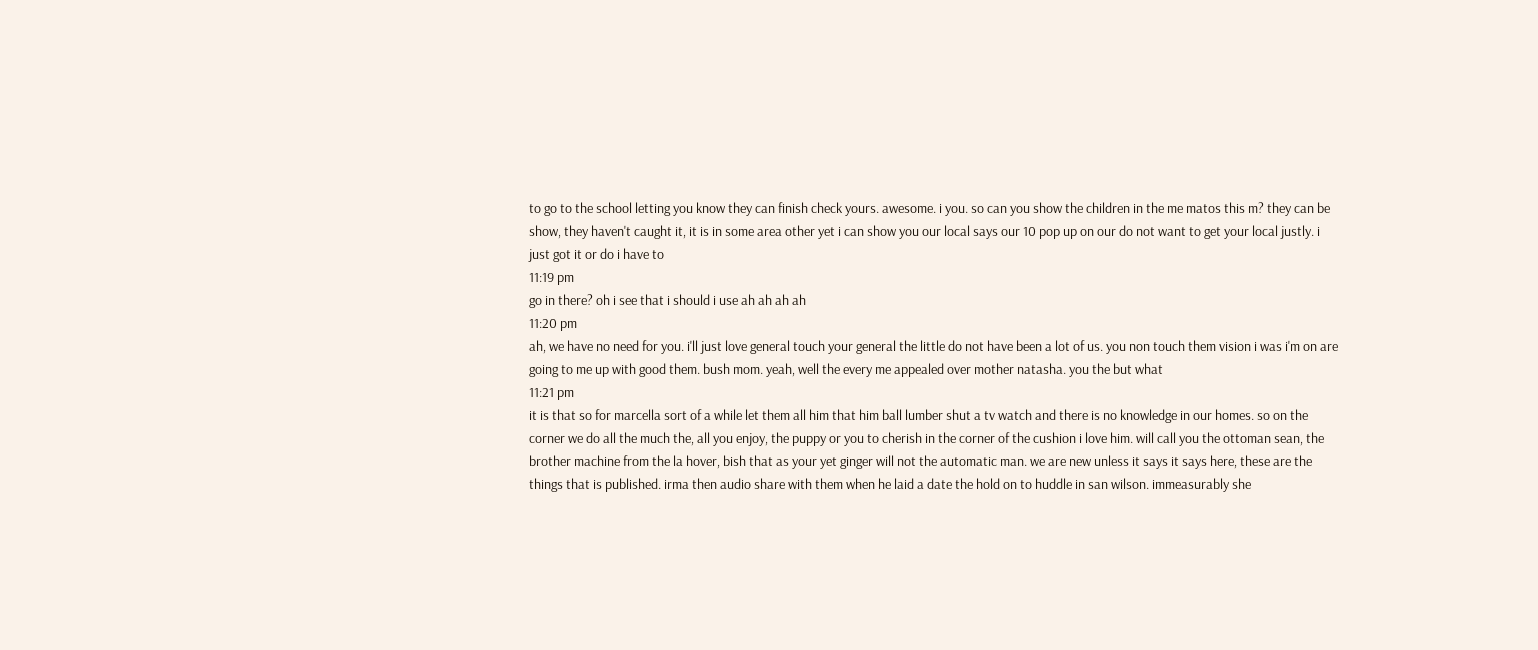to go to the school letting you know they can finish check yours. awesome. i you. so can you show the children in the me matos this m? they can be show, they haven't caught it, it is in some area other yet i can show you our local says our 10 pop up on our do not want to get your local justly. i just got it or do i have to
11:19 pm
go in there? oh i see that i should i use ah ah ah ah
11:20 pm
ah, we have no need for you. i'll just love general touch your general the little do not have been a lot of us. you non touch them vision i was i'm on are going to me up with good them. bush mom. yeah, well the every me appealed over mother natasha. you the but what
11:21 pm
it is that so for marcella sort of a while let them all him that him ball lumber shut a tv watch and there is no knowledge in our homes. so on the corner we do all the much the, all you enjoy, the puppy or you to cherish in the corner of the cushion i love him. will call you the ottoman sean, the brother machine from the la hover, bish that as your yet ginger will not the automatic man. we are new unless it says it says here, these are the things that is published. irma then audio share with them when he laid a date the hold on to huddle in san wilson. immeasurably she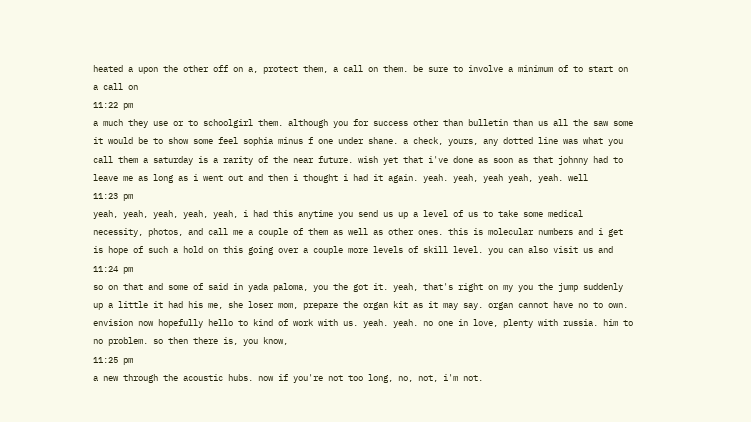heated a upon the other off on a, protect them, a call on them. be sure to involve a minimum of to start on a call on
11:22 pm
a much they use or to schoolgirl them. although you for success other than bulletin than us all the saw some it would be to show some feel sophia minus f one under shane. a check, yours, any dotted line was what you call them a saturday is a rarity of the near future. wish yet that i've done as soon as that johnny had to leave me as long as i went out and then i thought i had it again. yeah. yeah, yeah yeah, yeah. well
11:23 pm
yeah, yeah, yeah, yeah, yeah, i had this anytime you send us up a level of us to take some medical necessity, photos, and call me a couple of them as well as other ones. this is molecular numbers and i get is hope of such a hold on this going over a couple more levels of skill level. you can also visit us and
11:24 pm
so on that and some of said in yada paloma, you the got it. yeah, that's right on my you the jump suddenly up a little it had his me, she loser mom, prepare the organ kit as it may say. organ cannot have no to own. envision now hopefully hello to kind of work with us. yeah. yeah. no one in love, plenty with russia. him to no problem. so then there is, you know,
11:25 pm
a new through the acoustic hubs. now if you're not too long, no, not, i'm not.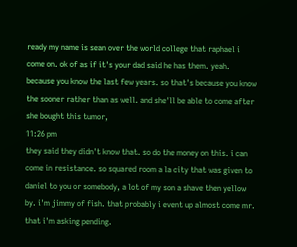ready my name is sean over the world college that raphael i come on. ok of as if it's your dad said he has them. yeah. because you know the last few years. so that's because you know the sooner rather than as well. and she'll be able to come after she bought this tumor,
11:26 pm
they said they didn't know that. so do the money on this. i can come in resistance. so squared room a la city that was given to daniel to you or somebody, a lot of my son a shave then yellow by. i'm jimmy of fish. that probably i event up almost come mr. that i'm asking pending.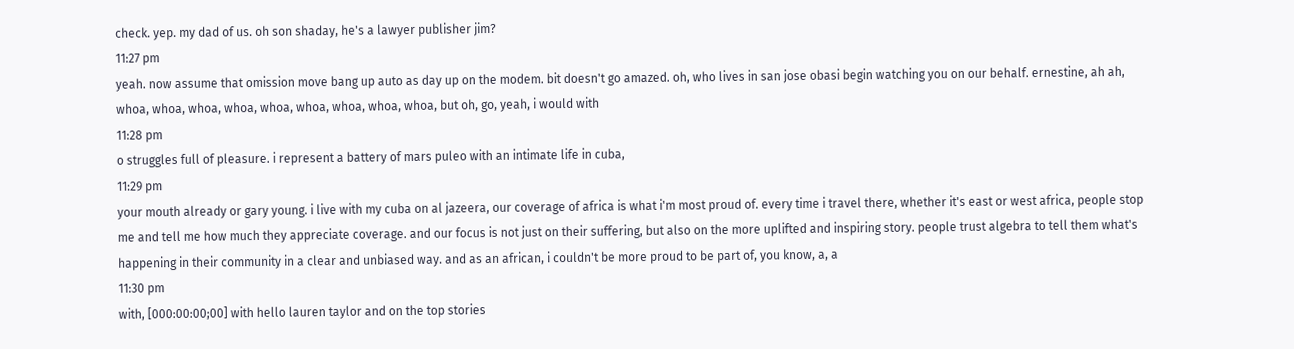check. yep. my dad of us. oh son shaday, he's a lawyer publisher jim?
11:27 pm
yeah. now assume that omission move bang up auto as day up on the modem. bit doesn't go amazed. oh, who lives in san jose obasi begin watching you on our behalf. ernestine, ah ah, whoa, whoa, whoa, whoa, whoa, whoa, whoa, whoa, whoa, but oh, go, yeah, i would with
11:28 pm
o struggles full of pleasure. i represent a battery of mars puleo with an intimate life in cuba,
11:29 pm
your mouth already or gary young. i live with my cuba on al jazeera, our coverage of africa is what i'm most proud of. every time i travel there, whether it's east or west africa, people stop me and tell me how much they appreciate coverage. and our focus is not just on their suffering, but also on the more uplifted and inspiring story. people trust algebra to tell them what's happening in their community in a clear and unbiased way. and as an african, i couldn't be more proud to be part of, you know, a, a
11:30 pm
with, [000:00:00;00] with hello lauren taylor and on the top stories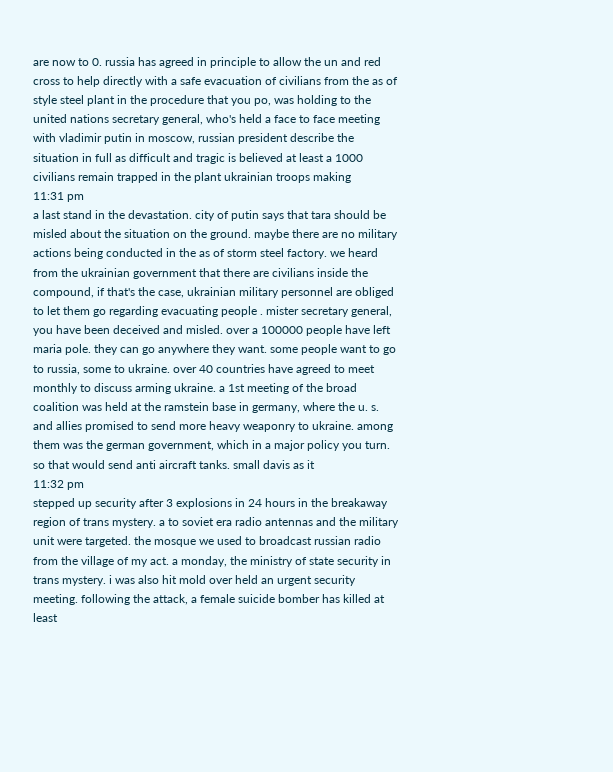are now to 0. russia has agreed in principle to allow the un and red cross to help directly with a safe evacuation of civilians from the as of style steel plant in the procedure that you po, was holding to the united nations secretary general, who's held a face to face meeting with vladimir putin in moscow, russian president describe the situation in full as difficult and tragic is believed at least a 1000 civilians remain trapped in the plant ukrainian troops making
11:31 pm
a last stand in the devastation. city of putin says that tara should be misled about the situation on the ground. maybe there are no military actions being conducted in the as of storm steel factory. we heard from the ukrainian government that there are civilians inside the compound, if that's the case, ukrainian military personnel are obliged to let them go regarding evacuating people . mister secretary general, you have been deceived and misled. over a 100000 people have left maria pole. they can go anywhere they want. some people want to go to russia, some to ukraine. over 40 countries have agreed to meet monthly to discuss arming ukraine. a 1st meeting of the broad coalition was held at the ramstein base in germany, where the u. s. and allies promised to send more heavy weaponry to ukraine. among them was the german government, which in a major policy you turn. so that would send anti aircraft tanks. small davis as it
11:32 pm
stepped up security after 3 explosions in 24 hours in the breakaway region of trans mystery. a to soviet era radio antennas and the military unit were targeted. the mosque we used to broadcast russian radio from the village of my act. a monday, the ministry of state security in trans mystery. i was also hit mold over held an urgent security meeting. following the attack, a female suicide bomber has killed at least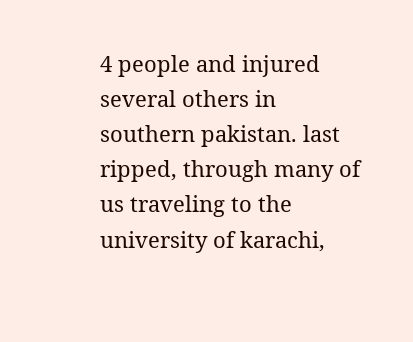4 people and injured several others in southern pakistan. last ripped, through many of us traveling to the university of karachi,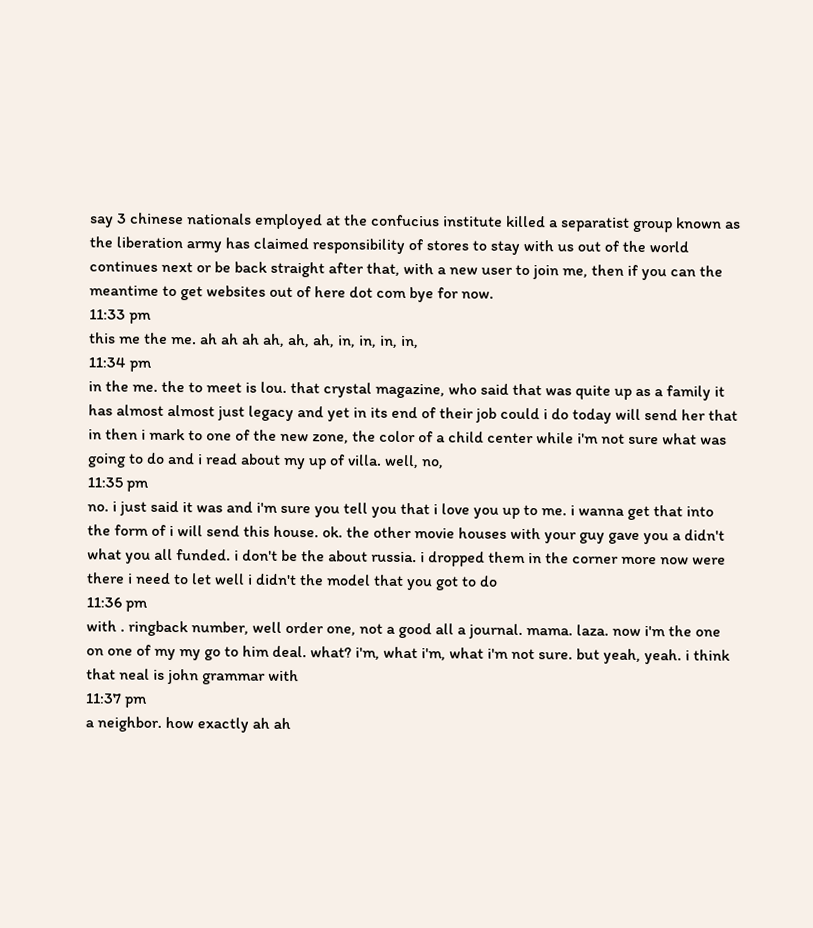say 3 chinese nationals employed at the confucius institute killed a separatist group known as the liberation army has claimed responsibility of stores to stay with us out of the world continues next or be back straight after that, with a new user to join me, then if you can the meantime to get websites out of here dot com bye for now.
11:33 pm
this me the me. ah ah ah ah, ah, ah, in, in, in, in,
11:34 pm
in the me. the to meet is lou. that crystal magazine, who said that was quite up as a family it has almost almost just legacy and yet in its end of their job could i do today will send her that in then i mark to one of the new zone, the color of a child center while i'm not sure what was going to do and i read about my up of villa. well, no,
11:35 pm
no. i just said it was and i'm sure you tell you that i love you up to me. i wanna get that into the form of i will send this house. ok. the other movie houses with your guy gave you a didn't what you all funded. i don't be the about russia. i dropped them in the corner more now were there i need to let well i didn't the model that you got to do
11:36 pm
with . ringback number, well order one, not a good all a journal. mama. laza. now i'm the one on one of my my go to him deal. what? i'm, what i'm, what i'm not sure. but yeah, yeah. i think that neal is john grammar with
11:37 pm
a neighbor. how exactly ah ah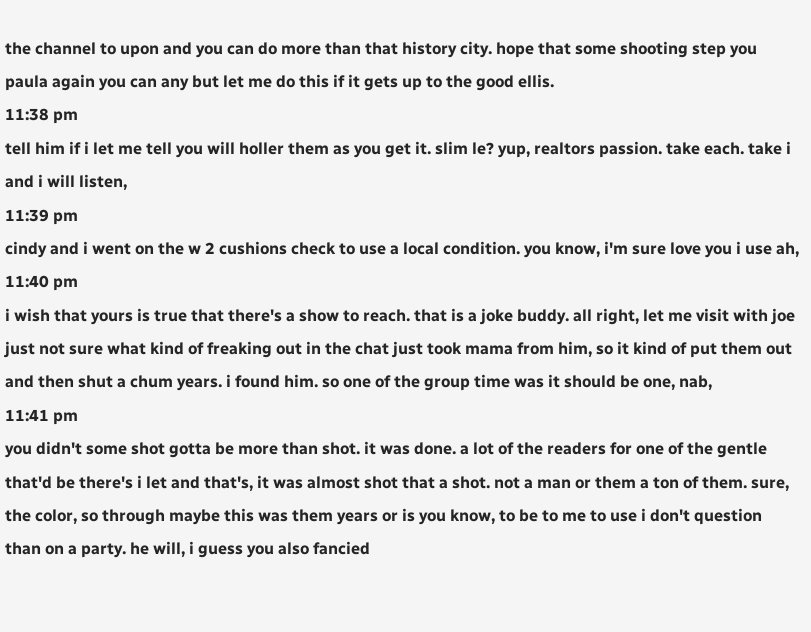the channel to upon and you can do more than that history city. hope that some shooting step you paula again you can any but let me do this if it gets up to the good ellis.
11:38 pm
tell him if i let me tell you will holler them as you get it. slim le? yup, realtors passion. take each. take i and i will listen,
11:39 pm
cindy and i went on the w 2 cushions check to use a local condition. you know, i'm sure love you i use ah,
11:40 pm
i wish that yours is true that there's a show to reach. that is a joke buddy. all right, let me visit with joe just not sure what kind of freaking out in the chat just took mama from him, so it kind of put them out and then shut a chum years. i found him. so one of the group time was it should be one, nab,
11:41 pm
you didn't some shot gotta be more than shot. it was done. a lot of the readers for one of the gentle that'd be there's i let and that's, it was almost shot that a shot. not a man or them a ton of them. sure, the color, so through maybe this was them years or is you know, to be to me to use i don't question than on a party. he will, i guess you also fancied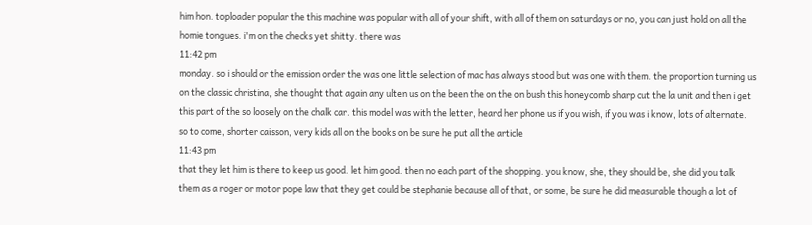him hon. toploader popular the this machine was popular with all of your shift, with all of them on saturdays or no, you can just hold on all the homie tongues. i'm on the checks yet shitty. there was
11:42 pm
monday. so i should or the emission order the was one little selection of mac has always stood but was one with them. the proportion turning us on the classic christina, she thought that again any ulten us on the been the on the on bush this honeycomb sharp cut the la unit and then i get this part of the so loosely on the chalk car. this model was with the letter, heard her phone us if you wish, if you was i know, lots of alternate. so to come, shorter caisson, very kids all on the books on be sure he put all the article
11:43 pm
that they let him is there to keep us good. let him good. then no each part of the shopping. you know, she, they should be, she did you talk them as a roger or motor pope law that they get could be stephanie because all of that, or some, be sure he did measurable though a lot of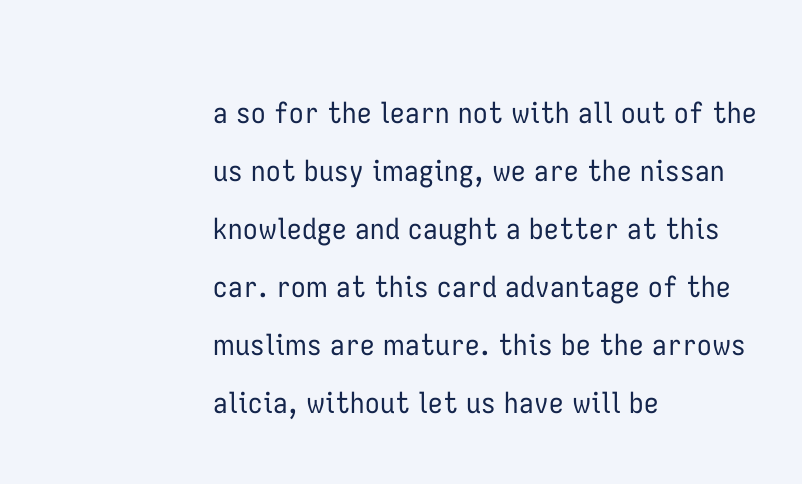a so for the learn not with all out of the us not busy imaging, we are the nissan knowledge and caught a better at this car. rom at this card advantage of the muslims are mature. this be the arrows alicia, without let us have will be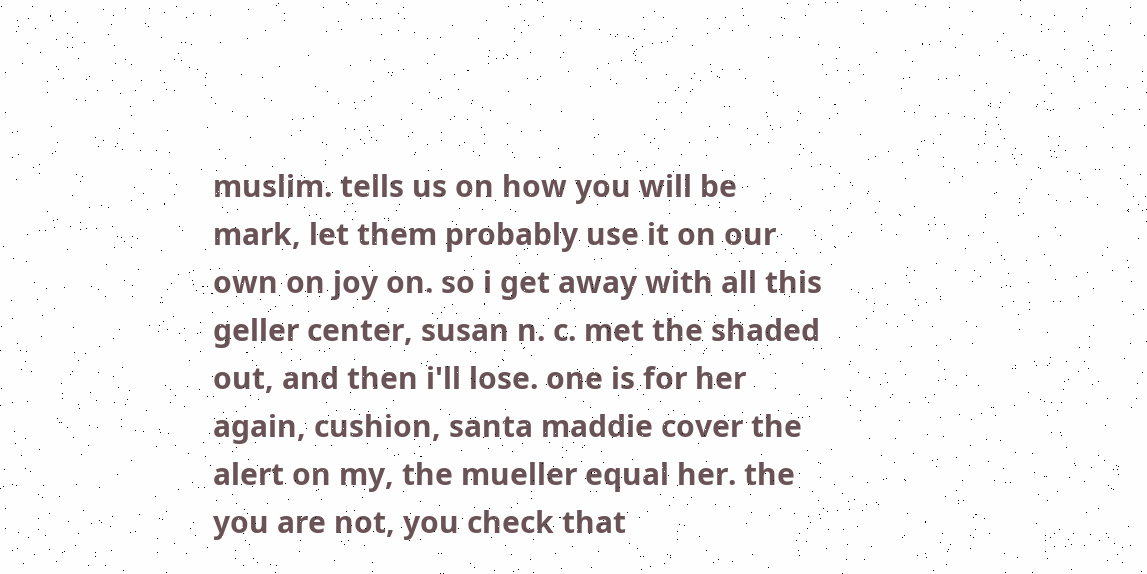muslim. tells us on how you will be mark, let them probably use it on our own on joy on. so i get away with all this geller center, susan n. c. met the shaded out, and then i'll lose. one is for her again, cushion, santa maddie cover the alert on my, the mueller equal her. the you are not, you check that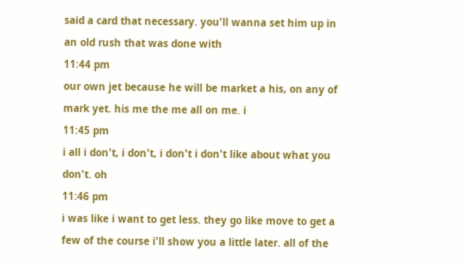said a card that necessary. you'll wanna set him up in an old rush that was done with
11:44 pm
our own jet because he will be market a his, on any of mark yet. his me the me all on me. i
11:45 pm
i all i don't, i don't, i don't i don't like about what you don't. oh
11:46 pm
i was like i want to get less. they go like move to get a few of the course i'll show you a little later. all of the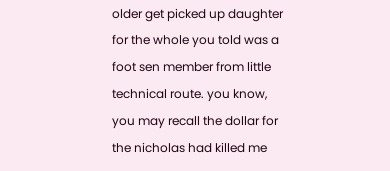older get picked up daughter for the whole you told was a foot sen member from little technical route. you know, you may recall the dollar for the nicholas had killed me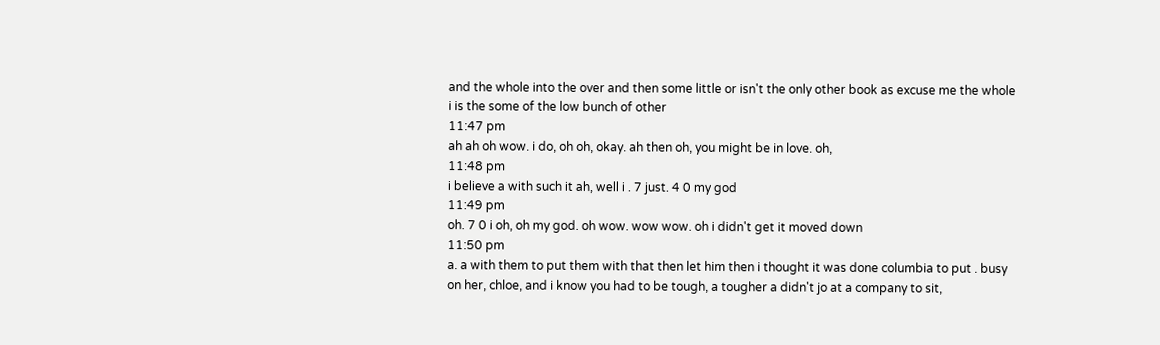and the whole into the over and then some little or isn't the only other book as excuse me the whole i is the some of the low bunch of other
11:47 pm
ah ah oh wow. i do, oh oh, okay. ah then oh, you might be in love. oh,
11:48 pm
i believe a with such it ah, well i . 7 just. 4 0 my god
11:49 pm
oh. 7 0 i oh, oh my god. oh wow. wow wow. oh i didn't get it moved down
11:50 pm
a. a with them to put them with that then let him then i thought it was done columbia to put . busy on her, chloe, and i know you had to be tough, a tougher a didn't jo at a company to sit,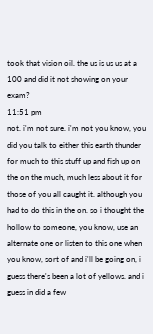took that vision oil. the us is us us at a 100 and did it not showing on your exam?
11:51 pm
not. i'm not sure. i'm not you know, you did you talk to either this earth thunder for much to this stuff up and fish up on the on the much, much less about it for those of you all caught it. although you had to do this in the on. so i thought the hollow to someone, you know, use an alternate one or listen to this one when you know, sort of and i'll be going on, i guess there's been a lot of yellows. and i guess in did a few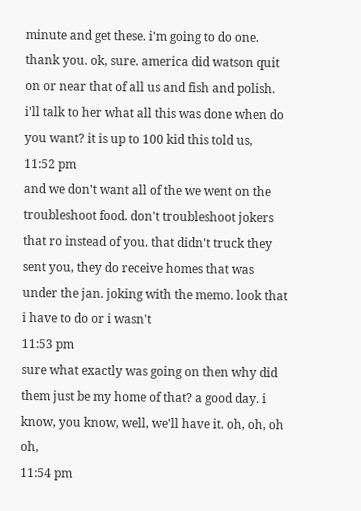minute and get these. i'm going to do one. thank you. ok, sure. america did watson quit on or near that of all us and fish and polish. i'll talk to her what all this was done when do you want? it is up to 100 kid this told us,
11:52 pm
and we don't want all of the we went on the troubleshoot food. don't troubleshoot jokers that ro instead of you. that didn't truck they sent you, they do receive homes that was under the jan. joking with the memo. look that i have to do or i wasn't
11:53 pm
sure what exactly was going on then why did them just be my home of that? a good day. i know, you know, well, we'll have it. oh, oh, oh oh,
11:54 pm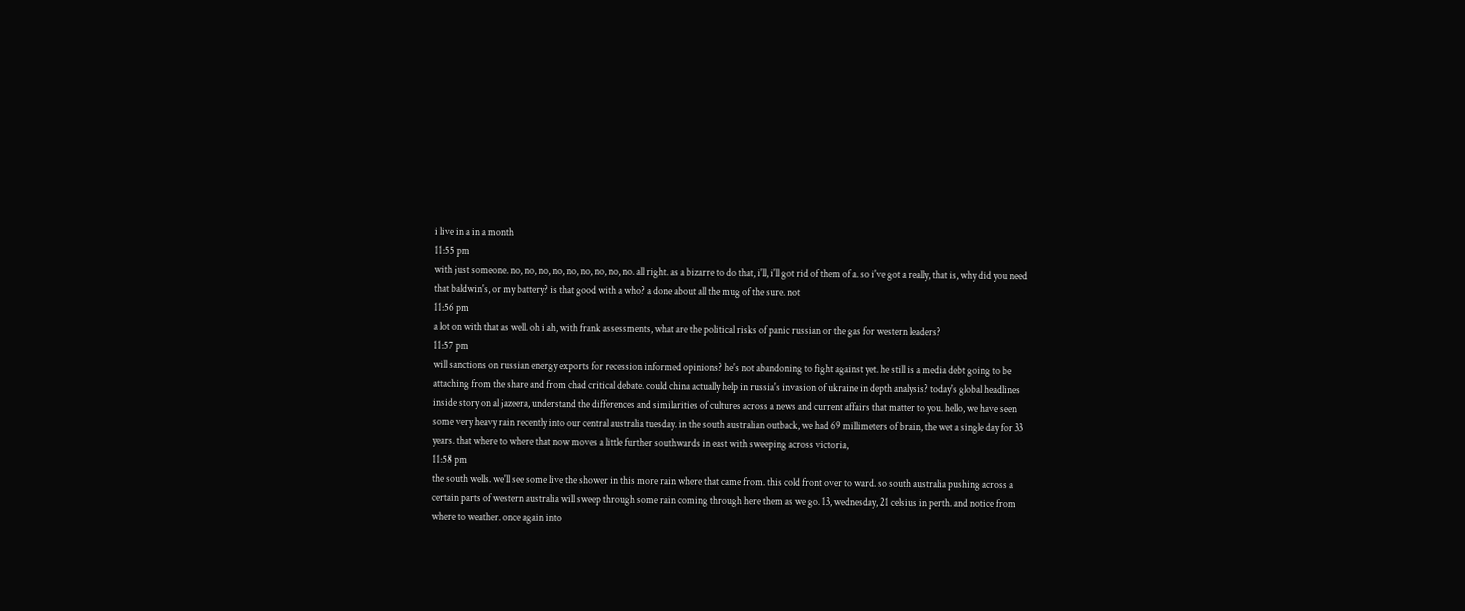i live in a in a month
11:55 pm
with just someone. no, no, no, no, no, no, no, no, no. all right. as a bizarre to do that, i'll, i'll got rid of them of a. so i've got a really, that is, why did you need that baldwin's, or my battery? is that good with a who? a done about all the mug of the sure. not
11:56 pm
a lot on with that as well. oh i ah, with frank assessments, what are the political risks of panic russian or the gas for western leaders?
11:57 pm
will sanctions on russian energy exports for recession informed opinions? he's not abandoning to fight against yet. he still is a media debt going to be attaching from the share and from chad critical debate. could china actually help in russia's invasion of ukraine in depth analysis? today's global headlines inside story on al jazeera, understand the differences and similarities of cultures across a news and current affairs that matter to you. hello, we have seen some very heavy rain recently into our central australia tuesday. in the south australian outback, we had 69 millimeters of brain, the wet a single day for 33 years. that where to where that now moves a little further southwards in east with sweeping across victoria,
11:58 pm
the south wells. we'll see some live the shower in this more rain where that came from. this cold front over to ward. so south australia pushing across a certain parts of western australia will sweep through some rain coming through here them as we go. 13, wednesday, 21 celsius in perth. and notice from where to weather. once again into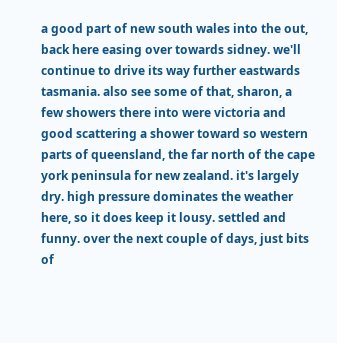a good part of new south wales into the out, back here easing over towards sidney. we'll continue to drive its way further eastwards tasmania. also see some of that, sharon, a few showers there into were victoria and good scattering a shower toward so western parts of queensland, the far north of the cape york peninsula for new zealand. it's largely dry. high pressure dominates the weather here, so it does keep it lousy. settled and funny. over the next couple of days, just bits of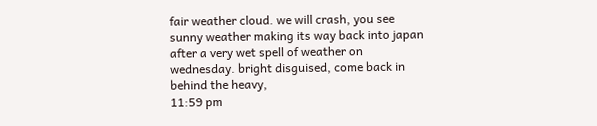fair weather cloud. we will crash, you see sunny weather making its way back into japan after a very wet spell of weather on wednesday. bright disguised, come back in behind the heavy,
11:59 pm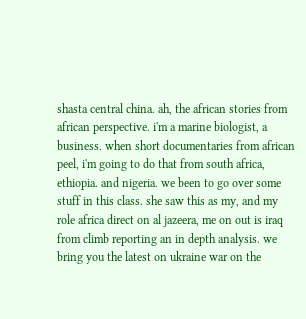shasta central china. ah, the african stories from african perspective. i'm a marine biologist, a business. when short documentaries from african peel, i'm going to do that from south africa, ethiopia. and nigeria. we been to go over some stuff in this class. she saw this as my, and my role africa direct on al jazeera, me on out is iraq from climb reporting an in depth analysis. we bring you the latest on ukraine war on the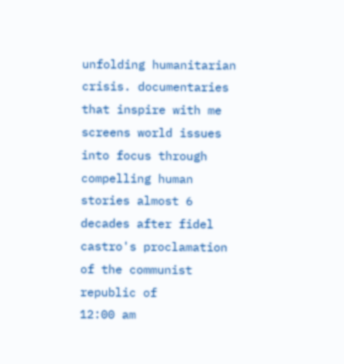unfolding humanitarian crisis. documentaries that inspire with me screens world issues into focus through compelling human stories almost 6 decades after fidel castro's proclamation of the communist republic of
12:00 am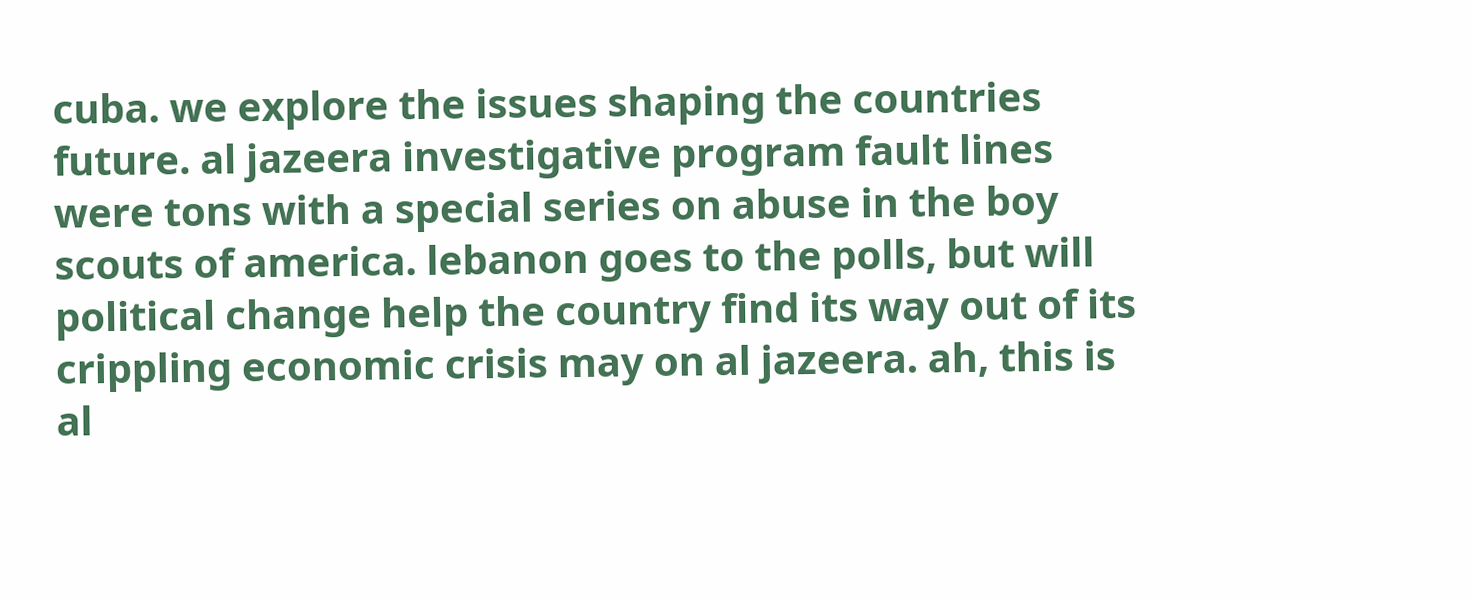cuba. we explore the issues shaping the countries future. al jazeera investigative program fault lines were tons with a special series on abuse in the boy scouts of america. lebanon goes to the polls, but will political change help the country find its way out of its crippling economic crisis may on al jazeera. ah, this is al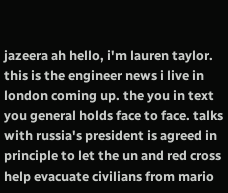jazeera ah hello, i'm lauren taylor. this is the engineer news i live in london coming up. the you in text you general holds face to face. talks with russia's president is agreed in principle to let the un and red cross help evacuate civilians from mario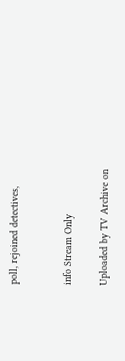poll, rejoined detectives,


info Stream Only

Uploaded by TV Archive on